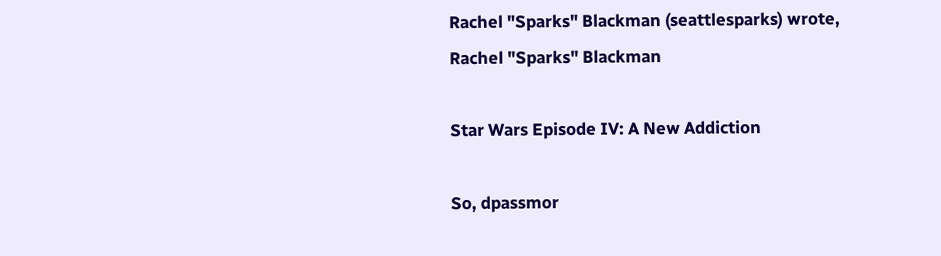Rachel "Sparks" Blackman (seattlesparks) wrote,
Rachel "Sparks" Blackman

Star Wars Episode IV: A New Addiction

So, dpassmor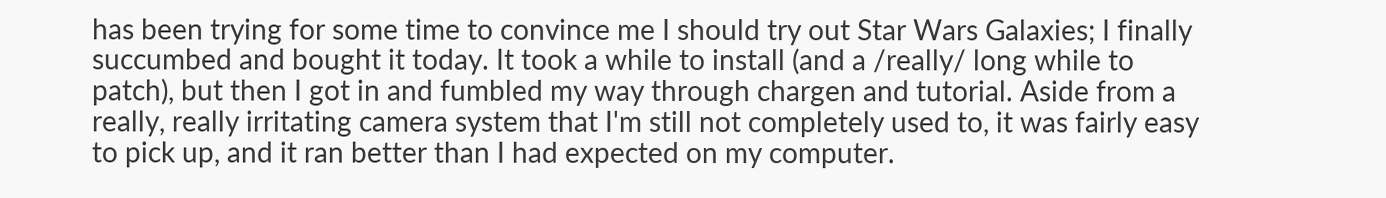has been trying for some time to convince me I should try out Star Wars Galaxies; I finally succumbed and bought it today. It took a while to install (and a /really/ long while to patch), but then I got in and fumbled my way through chargen and tutorial. Aside from a really, really irritating camera system that I'm still not completely used to, it was fairly easy to pick up, and it ran better than I had expected on my computer.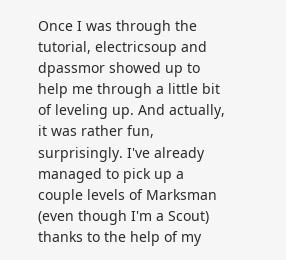Once I was through the tutorial, electricsoup and dpassmor showed up to help me through a little bit of leveling up. And actually, it was rather fun, surprisingly. I've already managed to pick up a couple levels of Marksman (even though I'm a Scout) thanks to the help of my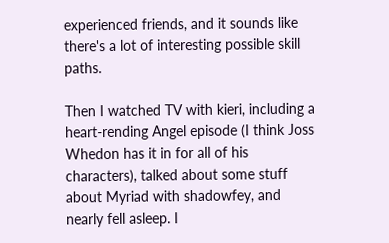experienced friends, and it sounds like there's a lot of interesting possible skill paths.

Then I watched TV with kieri, including a heart-rending Angel episode (I think Joss Whedon has it in for all of his characters), talked about some stuff about Myriad with shadowfey, and nearly fell asleep. I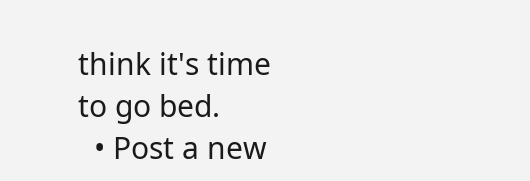think it's time to go bed.
  • Post a new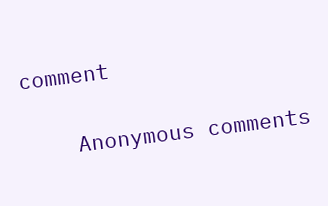comment


    Anonymous comments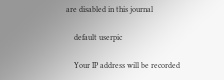are disabled in this journal

    default userpic

    Your IP address will be recorded